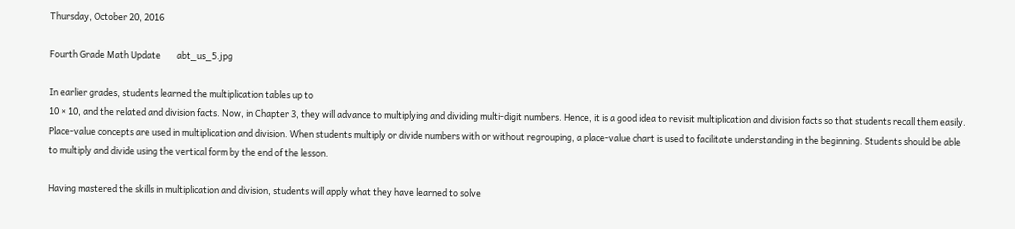Thursday, October 20, 2016

Fourth Grade Math Update        abt_us_5.jpg

In earlier grades, students learned the multiplication tables up to
10 × 10, and the related and division facts. Now, in Chapter 3, they will advance to multiplying and dividing multi-digit numbers. Hence, it is a good idea to revisit multiplication and division facts so that students recall them easily. Place-value concepts are used in multiplication and division. When students multiply or divide numbers with or without regrouping, a place-value chart is used to facilitate understanding in the beginning. Students should be able to multiply and divide using the vertical form by the end of the lesson.

Having mastered the skills in multiplication and division, students will apply what they have learned to solve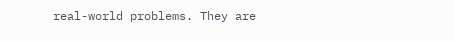real-world problems. They are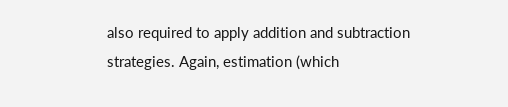also required to apply addition and subtraction strategies. Again, estimation (which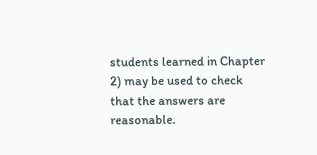students learned in Chapter 2) may be used to check that the answers are reasonable.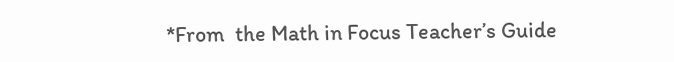*From  the Math in Focus Teacher’s Guide